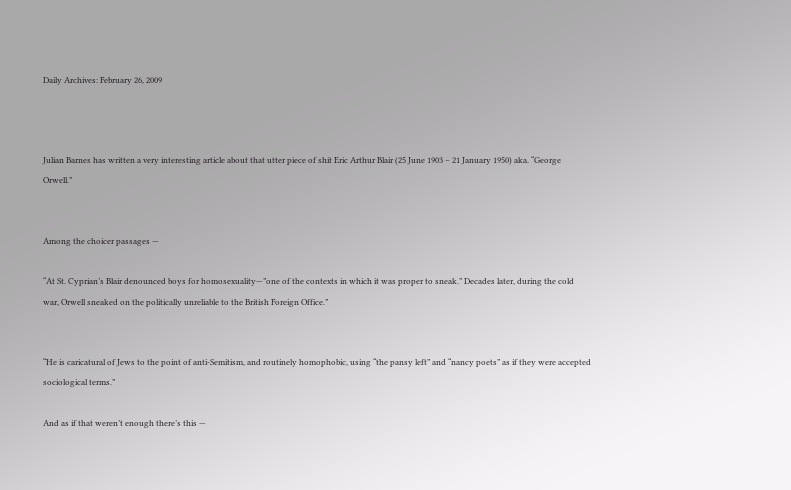Daily Archives: February 26, 2009



Julian Barnes has written a very interesting article about that utter piece of shit Eric Arthur Blair (25 June 1903 – 21 January 1950) aka. “George Orwell.”


Among the choicer passages —

“At St. Cyprian’s Blair denounced boys for homosexuality—”one of the contexts in which it was proper to sneak.” Decades later, during the cold war, Orwell sneaked on the politically unreliable to the British Foreign Office.”


“He is caricatural of Jews to the point of anti-Semitism, and routinely homophobic, using “the pansy left” and “nancy poets” as if they were accepted sociological terms.”

And as if that weren’t enough there’s this —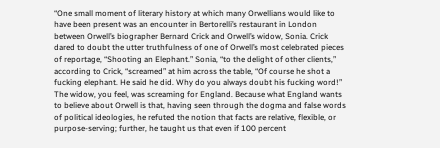“One small moment of literary history at which many Orwellians would like to have been present was an encounter in Bertorelli’s restaurant in London between Orwell’s biographer Bernard Crick and Orwell’s widow, Sonia. Crick dared to doubt the utter truthfulness of one of Orwell’s most celebrated pieces of reportage, “Shooting an Elephant.” Sonia, “to the delight of other clients,” according to Crick, “screamed” at him across the table, “Of course he shot a fucking elephant. He said he did. Why do you always doubt his fucking word!” The widow, you feel, was screaming for England. Because what England wants to believe about Orwell is that, having seen through the dogma and false words of political ideologies, he refuted the notion that facts are relative, flexible, or purpose-serving; further, he taught us that even if 100 percent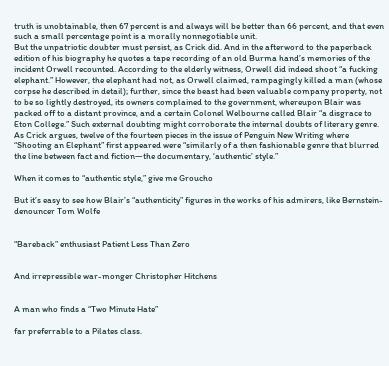truth is unobtainable, then 67 percent is and always will be better than 66 percent, and that even such a small percentage point is a morally nonnegotiable unit.
But the unpatriotic doubter must persist, as Crick did. And in the afterword to the paperback edition of his biography he quotes a tape recording of an old Burma hand’s memories of the incident Orwell recounted. According to the elderly witness, Orwell did indeed shoot “a fucking elephant.” However, the elephant had not, as Orwell claimed, rampagingly killed a man (whose corpse he described in detail); further, since the beast had been valuable company property, not to be so lightly destroyed, its owners complained to the government, whereupon Blair was packed off to a distant province, and a certain Colonel Welbourne called Blair “a disgrace to Eton College.” Such external doubting might corroborate the internal doubts of literary genre. As Crick argues, twelve of the fourteen pieces in the issue of Penguin New Writing where “Shooting an Elephant” first appeared were “similarly of a then fashionable genre that blurred the line between fact and fiction—the documentary, ‘authentic’ style.”

When it comes to “authentic style,” give me Groucho

But it’s easy to see how Blair’s “authenticity” figures in the works of his admirers, like Bernstein-denouncer Tom Wolfe


“Bareback” enthusiast Patient Less Than Zero


And irrepressible war-monger Christopher Hitchens


A man who finds a “Two Minute Hate”

far preferrable to a Pilates class.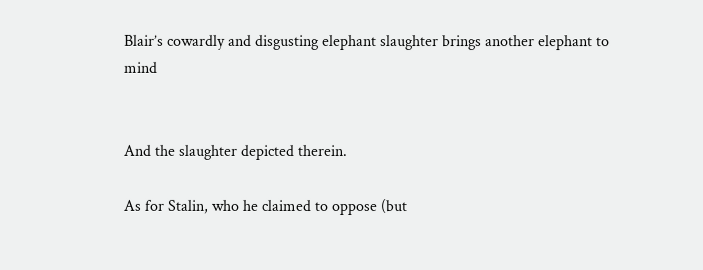Blair’s cowardly and disgusting elephant slaughter brings another elephant to mind


And the slaughter depicted therein.

As for Stalin, who he claimed to oppose (but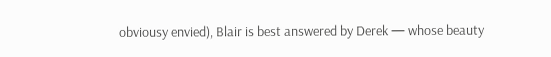obviousy envied), Blair is best answered by Derek — whose beauty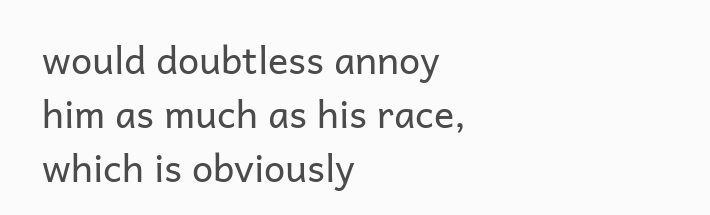would doubtless annoy him as much as his race, which is obviously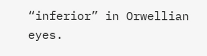“inferior” in Orwellian eyes.